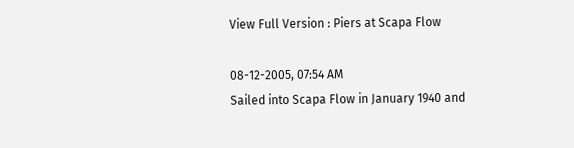View Full Version : Piers at Scapa Flow

08-12-2005, 07:54 AM
Sailed into Scapa Flow in January 1940 and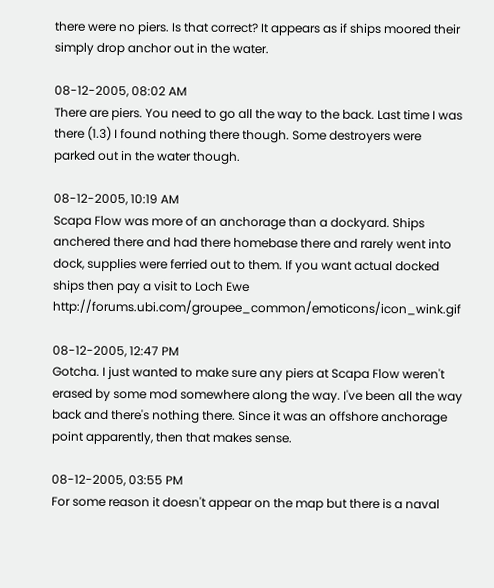there were no piers. Is that correct? It appears as if ships moored their simply drop anchor out in the water.

08-12-2005, 08:02 AM
There are piers. You need to go all the way to the back. Last time I was there (1.3) I found nothing there though. Some destroyers were parked out in the water though.

08-12-2005, 10:19 AM
Scapa Flow was more of an anchorage than a dockyard. Ships anchered there and had there homebase there and rarely went into dock, supplies were ferried out to them. If you want actual docked ships then pay a visit to Loch Ewe http://forums.ubi.com/groupee_common/emoticons/icon_wink.gif

08-12-2005, 12:47 PM
Gotcha. I just wanted to make sure any piers at Scapa Flow weren't erased by some mod somewhere along the way. I've been all the way back and there's nothing there. Since it was an offshore anchorage point apparently, then that makes sense.

08-12-2005, 03:55 PM
For some reason it doesn't appear on the map but there is a naval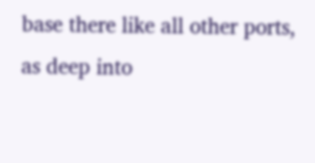base there like all other ports, as deep into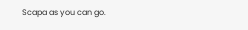Scapa as you can go.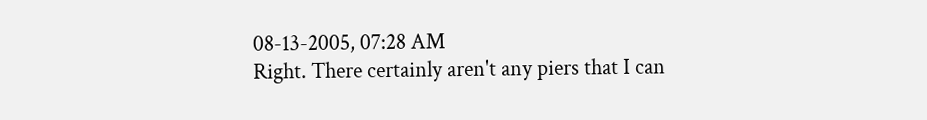08-13-2005, 07:28 AM
Right. There certainly aren't any piers that I can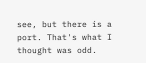see, but there is a port. That's what I thought was odd.